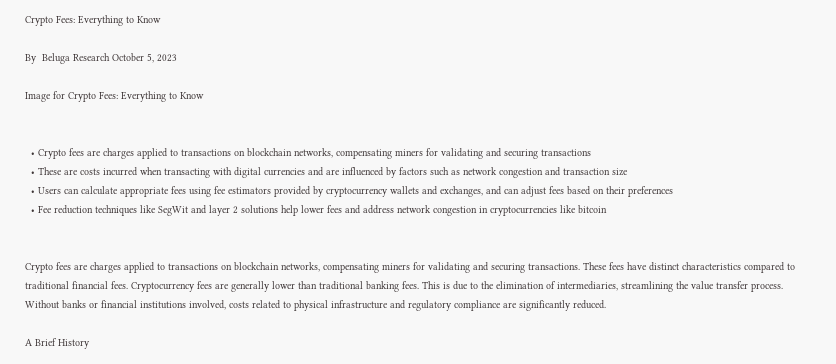Crypto Fees: Everything to Know

By  Beluga Research October 5, 2023

Image for Crypto Fees: Everything to Know


  • Crypto fees are charges applied to transactions on blockchain networks, compensating miners for validating and securing transactions
  • These are costs incurred when transacting with digital currencies and are influenced by factors such as network congestion and transaction size
  • Users can calculate appropriate fees using fee estimators provided by cryptocurrency wallets and exchanges, and can adjust fees based on their preferences
  • Fee reduction techniques like SegWit and layer 2 solutions help lower fees and address network congestion in cryptocurrencies like bitcoin


Crypto fees are charges applied to transactions on blockchain networks, compensating miners for validating and securing transactions. These fees have distinct characteristics compared to traditional financial fees. Cryptocurrency fees are generally lower than traditional banking fees. This is due to the elimination of intermediaries, streamlining the value transfer process. Without banks or financial institutions involved, costs related to physical infrastructure and regulatory compliance are significantly reduced.

A Brief History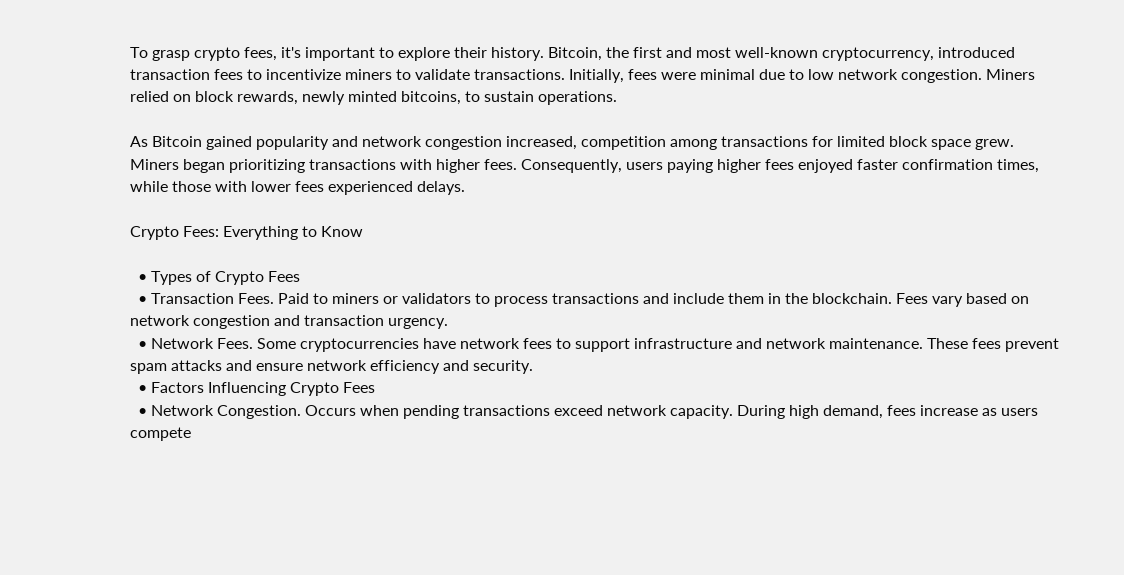To grasp crypto fees, it's important to explore their history. Bitcoin, the first and most well-known cryptocurrency, introduced transaction fees to incentivize miners to validate transactions. Initially, fees were minimal due to low network congestion. Miners relied on block rewards, newly minted bitcoins, to sustain operations.

As Bitcoin gained popularity and network congestion increased, competition among transactions for limited block space grew. Miners began prioritizing transactions with higher fees. Consequently, users paying higher fees enjoyed faster confirmation times, while those with lower fees experienced delays.

Crypto Fees: Everything to Know

  • Types of Crypto Fees
  • Transaction Fees. Paid to miners or validators to process transactions and include them in the blockchain. Fees vary based on network congestion and transaction urgency.
  • Network Fees. Some cryptocurrencies have network fees to support infrastructure and network maintenance. These fees prevent spam attacks and ensure network efficiency and security.
  • Factors Influencing Crypto Fees
  • Network Congestion. Occurs when pending transactions exceed network capacity. During high demand, fees increase as users compete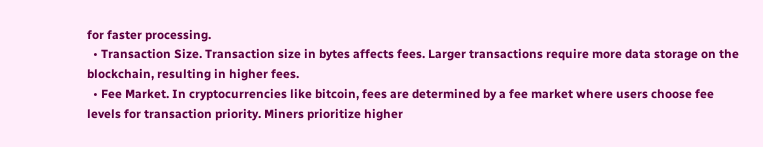for faster processing.
  • Transaction Size. Transaction size in bytes affects fees. Larger transactions require more data storage on the blockchain, resulting in higher fees.
  • Fee Market. In cryptocurrencies like bitcoin, fees are determined by a fee market where users choose fee levels for transaction priority. Miners prioritize higher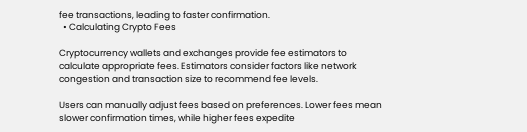fee transactions, leading to faster confirmation.
  • Calculating Crypto Fees

Cryptocurrency wallets and exchanges provide fee estimators to calculate appropriate fees. Estimators consider factors like network congestion and transaction size to recommend fee levels.

Users can manually adjust fees based on preferences. Lower fees mean slower confirmation times, while higher fees expedite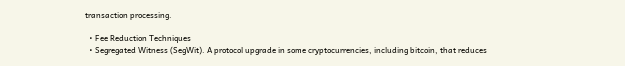transaction processing.

  • Fee Reduction Techniques
  • Segregated Witness (SegWit). A protocol upgrade in some cryptocurrencies, including bitcoin, that reduces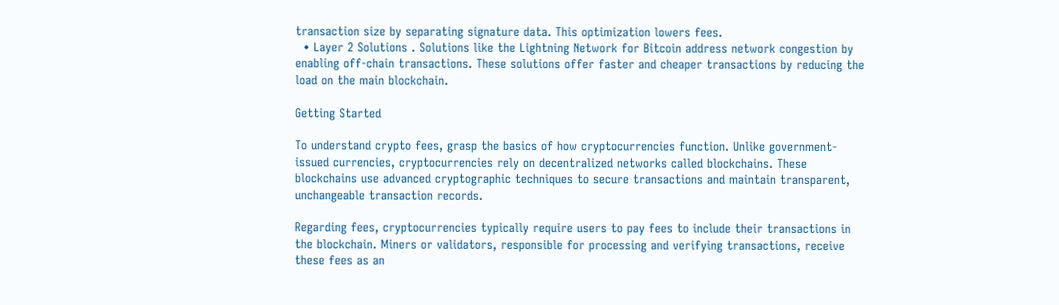transaction size by separating signature data. This optimization lowers fees.
  • Layer 2 Solutions . Solutions like the Lightning Network for Bitcoin address network congestion by enabling off-chain transactions. These solutions offer faster and cheaper transactions by reducing the load on the main blockchain.

Getting Started

To understand crypto fees, grasp the basics of how cryptocurrencies function. Unlike government-issued currencies, cryptocurrencies rely on decentralized networks called blockchains. These blockchains use advanced cryptographic techniques to secure transactions and maintain transparent, unchangeable transaction records.

Regarding fees, cryptocurrencies typically require users to pay fees to include their transactions in the blockchain. Miners or validators, responsible for processing and verifying transactions, receive these fees as an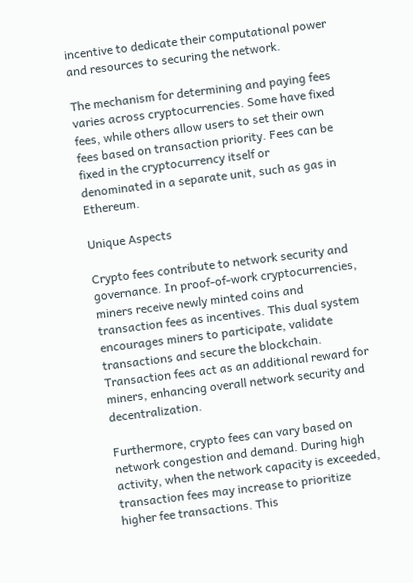incentive to dedicate their computational power and resources to securing the network.

The mechanism for determining and paying fees varies across cryptocurrencies. Some have fixed fees, while others allow users to set their own fees based on transaction priority. Fees can be fixed in the cryptocurrency itself or denominated in a separate unit, such as gas in Ethereum.

Unique Aspects

Crypto fees contribute to network security and governance. In proof-of-work cryptocurrencies, miners receive newly minted coins and transaction fees as incentives. This dual system encourages miners to participate, validate transactions and secure the blockchain. Transaction fees act as an additional reward for miners, enhancing overall network security and decentralization.

Furthermore, crypto fees can vary based on network congestion and demand. During high activity, when the network capacity is exceeded, transaction fees may increase to prioritize higher fee transactions. This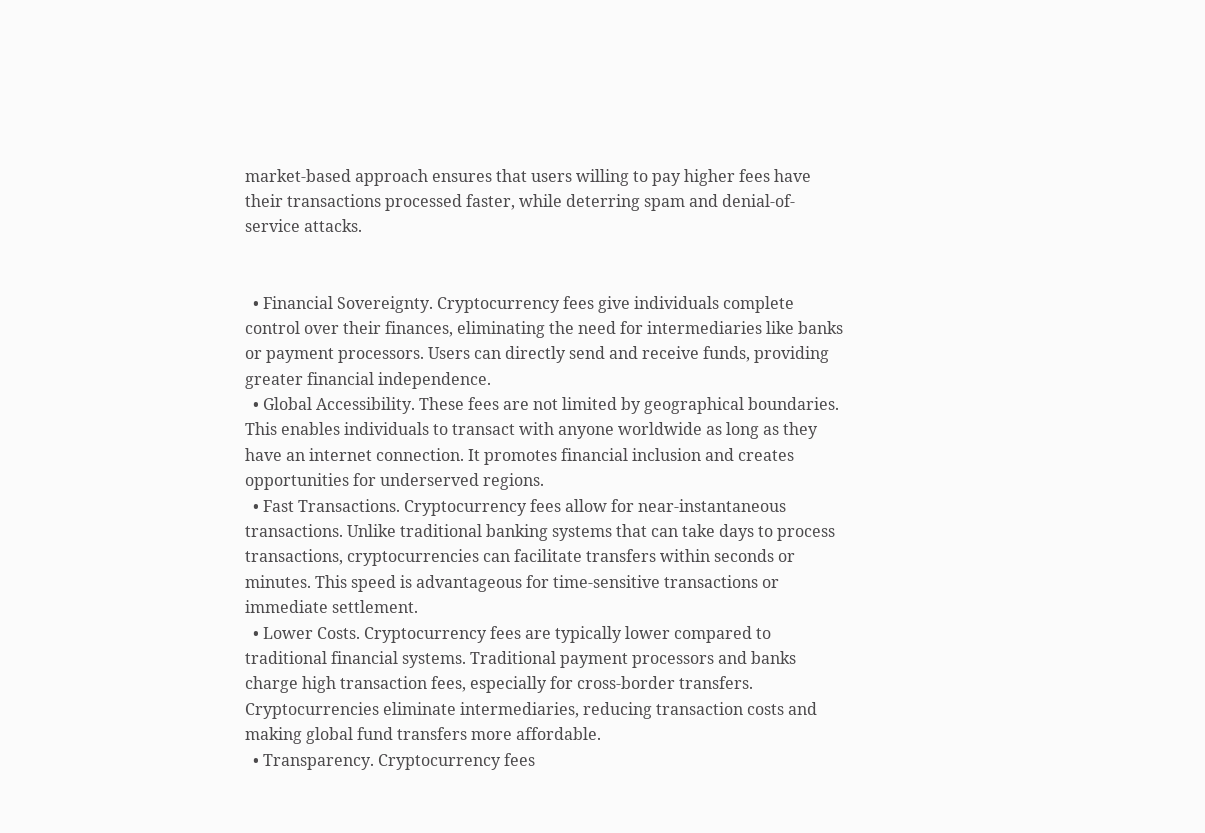market-based approach ensures that users willing to pay higher fees have their transactions processed faster, while deterring spam and denial-of-service attacks.


  • Financial Sovereignty. Cryptocurrency fees give individuals complete control over their finances, eliminating the need for intermediaries like banks or payment processors. Users can directly send and receive funds, providing greater financial independence.
  • Global Accessibility. These fees are not limited by geographical boundaries. This enables individuals to transact with anyone worldwide as long as they have an internet connection. It promotes financial inclusion and creates opportunities for underserved regions.
  • Fast Transactions. Cryptocurrency fees allow for near-instantaneous transactions. Unlike traditional banking systems that can take days to process transactions, cryptocurrencies can facilitate transfers within seconds or minutes. This speed is advantageous for time-sensitive transactions or immediate settlement.
  • Lower Costs. Cryptocurrency fees are typically lower compared to traditional financial systems. Traditional payment processors and banks charge high transaction fees, especially for cross-border transfers. Cryptocurrencies eliminate intermediaries, reducing transaction costs and making global fund transfers more affordable.
  • Transparency. Cryptocurrency fees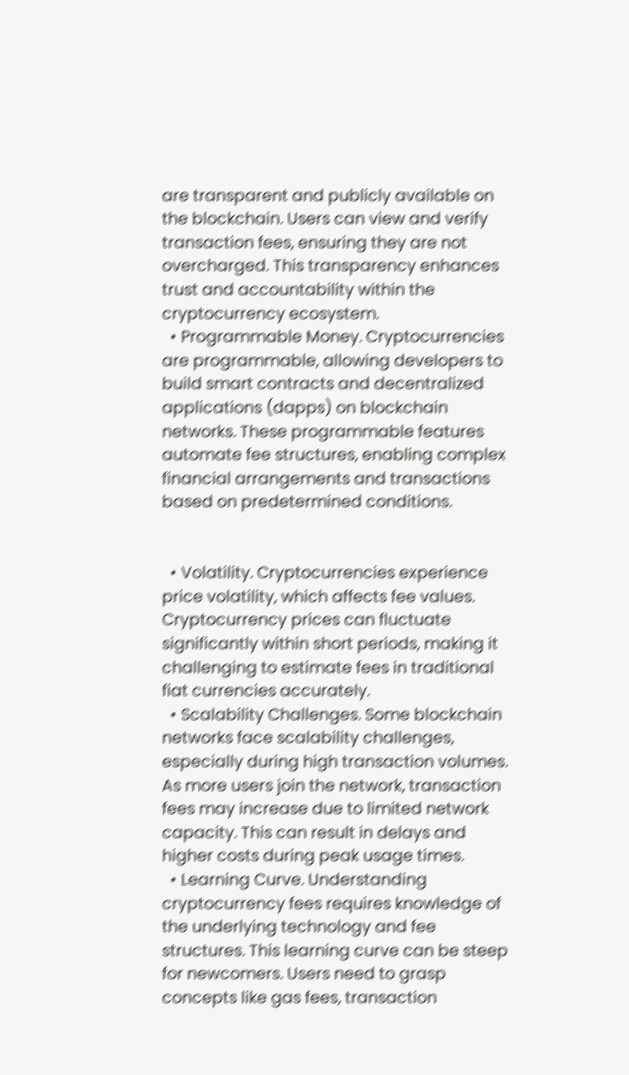are transparent and publicly available on the blockchain. Users can view and verify transaction fees, ensuring they are not overcharged. This transparency enhances trust and accountability within the cryptocurrency ecosystem.
  • Programmable Money. Cryptocurrencies are programmable, allowing developers to build smart contracts and decentralized applications (dapps) on blockchain networks. These programmable features automate fee structures, enabling complex financial arrangements and transactions based on predetermined conditions.


  • Volatility. Cryptocurrencies experience price volatility, which affects fee values. Cryptocurrency prices can fluctuate significantly within short periods, making it challenging to estimate fees in traditional fiat currencies accurately.
  • Scalability Challenges. Some blockchain networks face scalability challenges, especially during high transaction volumes. As more users join the network, transaction fees may increase due to limited network capacity. This can result in delays and higher costs during peak usage times.
  • Learning Curve. Understanding cryptocurrency fees requires knowledge of the underlying technology and fee structures. This learning curve can be steep for newcomers. Users need to grasp concepts like gas fees, transaction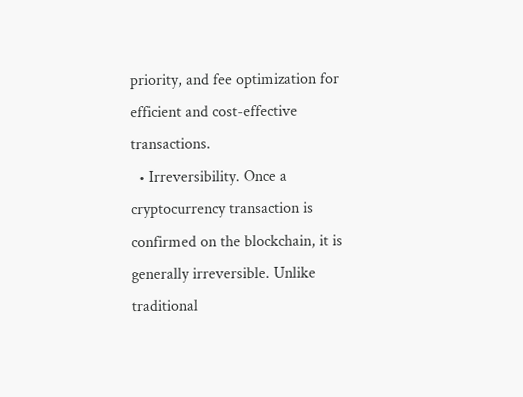priority, and fee optimization for efficient and cost-effective transactions.
  • Irreversibility. Once a cryptocurrency transaction is confirmed on the blockchain, it is generally irreversible. Unlike traditional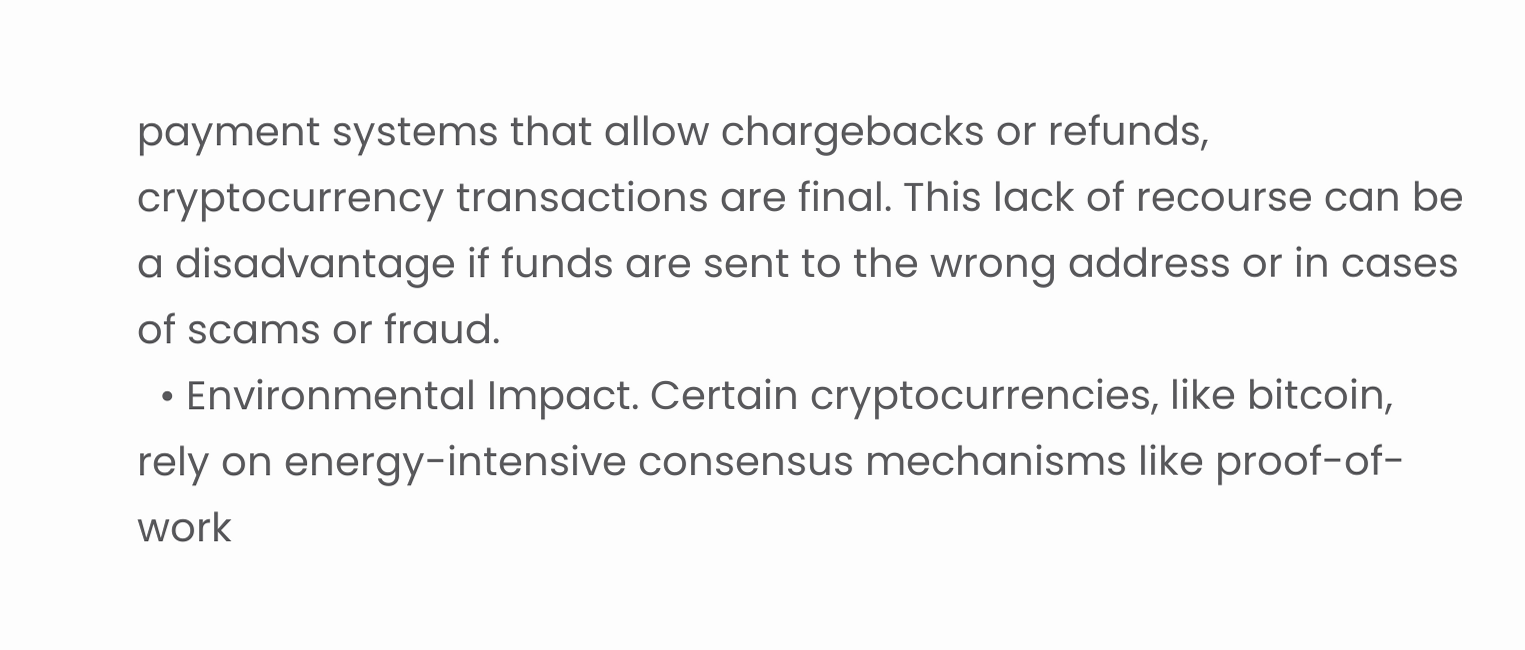payment systems that allow chargebacks or refunds, cryptocurrency transactions are final. This lack of recourse can be a disadvantage if funds are sent to the wrong address or in cases of scams or fraud.
  • Environmental Impact. Certain cryptocurrencies, like bitcoin, rely on energy-intensive consensus mechanisms like proof-of-work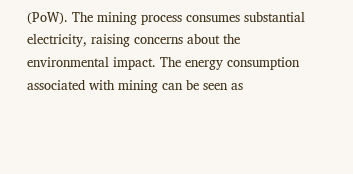(PoW). The mining process consumes substantial electricity, raising concerns about the environmental impact. The energy consumption associated with mining can be seen as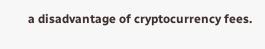a disadvantage of cryptocurrency fees.